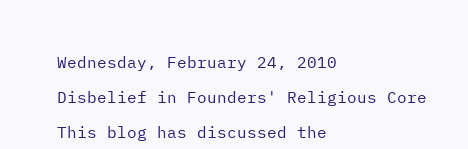Wednesday, February 24, 2010

Disbelief in Founders' Religious Core

This blog has discussed the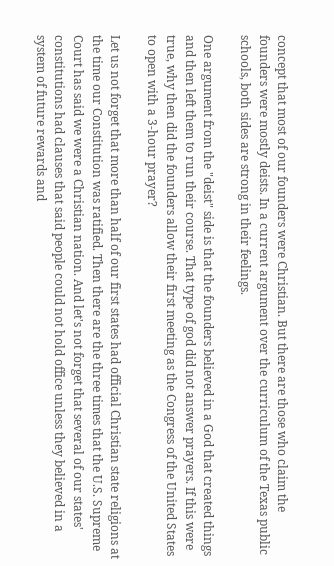concept that most of our founders were Christian. But there are those who claim the founders were mostly deists. In a current argument over the curriculum of the Texas public schools, both sides are strong in their feelings.

One argument from the "deist" side is that the founders believed in a God that created things and then left them to run their course. That type of god did not answer prayers. If this were true, why then did the founders allow their first meeting as the Congress of the United States to open with a 3-hour prayer?

Let us not forget that more than half of our first states had official Christian state religions at the time our Constitution was ratified. Then there are the three times that the U.S. Supreme Court has said we were a Christian nation. And let's not forget that several of our states' constitutions had clauses that said people could not hold office unless they believed in a system of future rewards and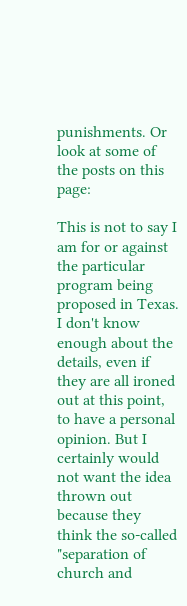punishments. Or look at some of the posts on this page:

This is not to say I am for or against the particular program being proposed in Texas. I don't know enough about the details, even if they are all ironed out at this point, to have a personal opinion. But I certainly would not want the idea thrown out because they think the so-called "separation of church and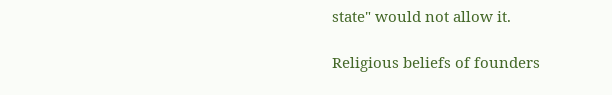state" would not allow it.

Religious beliefs of founders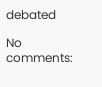debated

No comments: